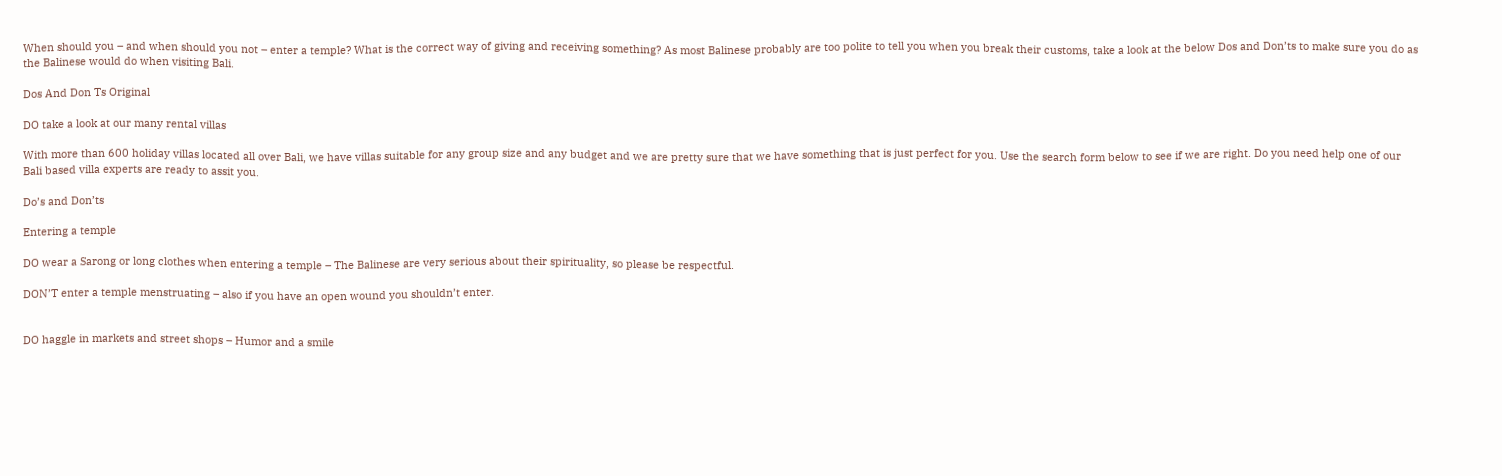When should you – and when should you not – enter a temple? What is the correct way of giving and receiving something? As most Balinese probably are too polite to tell you when you break their customs, take a look at the below Dos and Don’ts to make sure you do as the Balinese would do when visiting Bali.

Dos And Don Ts Original

DO take a look at our many rental villas

With more than 600 holiday villas located all over Bali, we have villas suitable for any group size and any budget and we are pretty sure that we have something that is just perfect for you. Use the search form below to see if we are right. Do you need help one of our Bali based villa experts are ready to assit you.

Do’s and Don’ts

Entering a temple

DO wear a Sarong or long clothes when entering a temple – The Balinese are very serious about their spirituality, so please be respectful.

DON’T enter a temple menstruating – also if you have an open wound you shouldn’t enter.


DO haggle in markets and street shops – Humor and a smile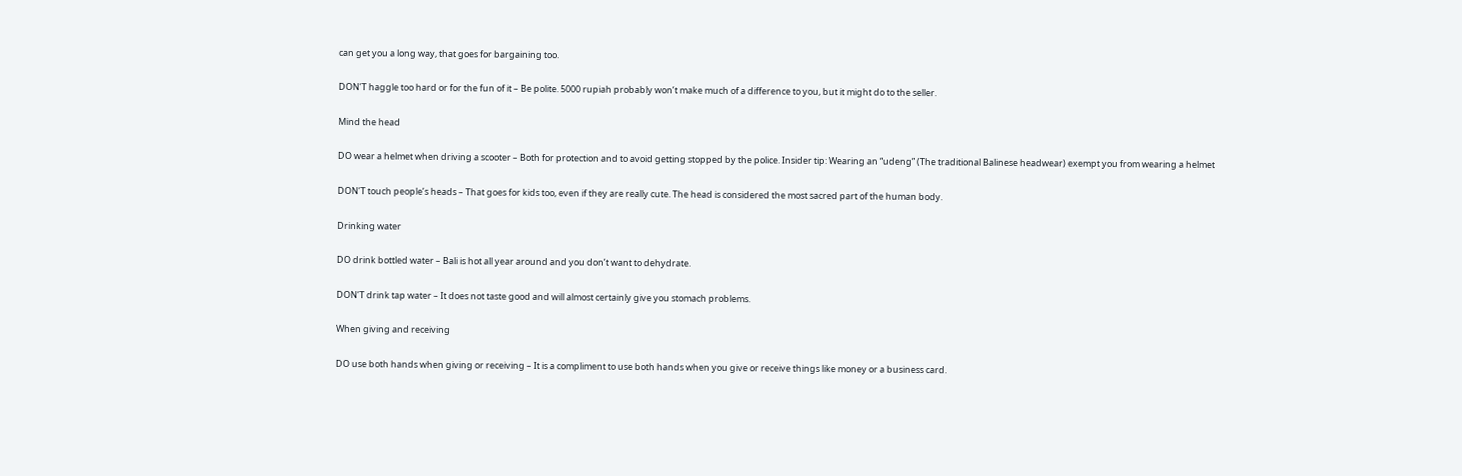can get you a long way, that goes for bargaining too.

DON’T haggle too hard or for the fun of it – Be polite. 5000 rupiah probably won’t make much of a difference to you, but it might do to the seller.

Mind the head

DO wear a helmet when driving a scooter – Both for protection and to avoid getting stopped by the police. Insider tip: Wearing an “udeng” (The traditional Balinese headwear) exempt you from wearing a helmet

DON’T touch people’s heads – That goes for kids too, even if they are really cute. The head is considered the most sacred part of the human body.

Drinking water

DO drink bottled water – Bali is hot all year around and you don’t want to dehydrate.

DON’T drink tap water – It does not taste good and will almost certainly give you stomach problems.

When giving and receiving

DO use both hands when giving or receiving – It is a compliment to use both hands when you give or receive things like money or a business card.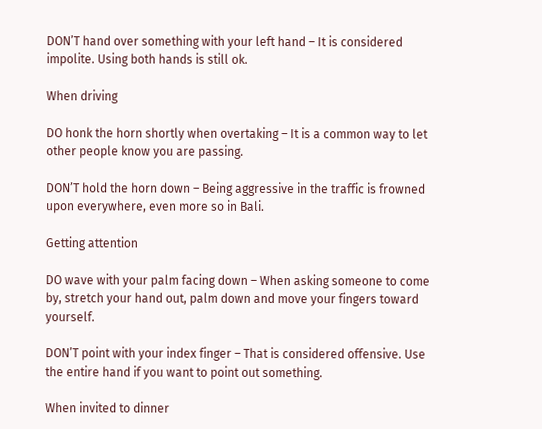DON’T hand over something with your left hand – It is considered impolite. Using both hands is still ok.

When driving

DO honk the horn shortly when overtaking – It is a common way to let other people know you are passing.

DON’T hold the horn down – Being aggressive in the traffic is frowned upon everywhere, even more so in Bali.

Getting attention

DO wave with your palm facing down – When asking someone to come by, stretch your hand out, palm down and move your fingers toward yourself.

DON’T point with your index finger – That is considered offensive. Use the entire hand if you want to point out something.

When invited to dinner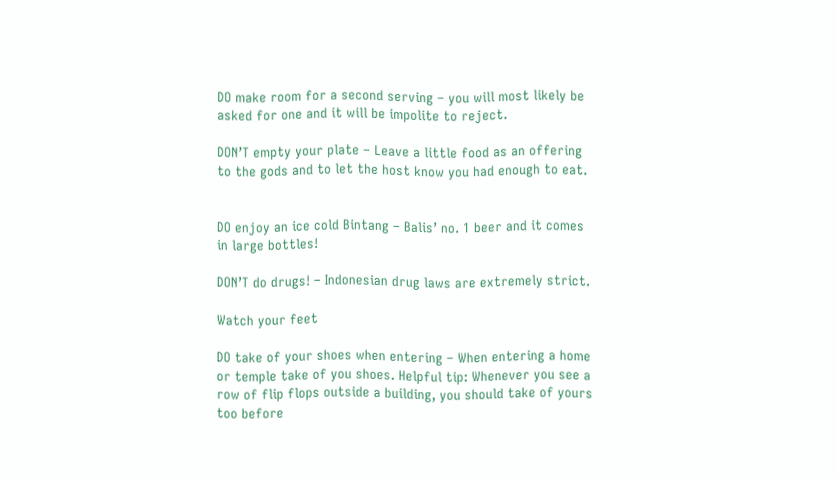DO make room for a second serving – you will most likely be asked for one and it will be impolite to reject.

DON’T empty your plate – Leave a little food as an offering to the gods and to let the host know you had enough to eat.


DO enjoy an ice cold Bintang – Balis’ no. 1 beer and it comes in large bottles!

DON’T do drugs! – Indonesian drug laws are extremely strict.

Watch your feet

DO take of your shoes when entering – When entering a home or temple take of you shoes. Helpful tip: Whenever you see a row of flip flops outside a building, you should take of yours too before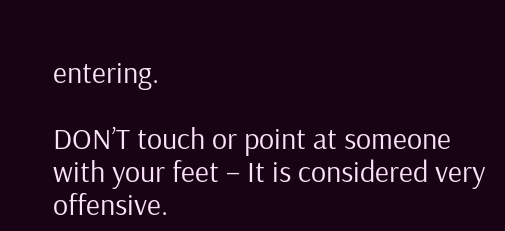entering.

DON’T touch or point at someone with your feet – It is considered very offensive.